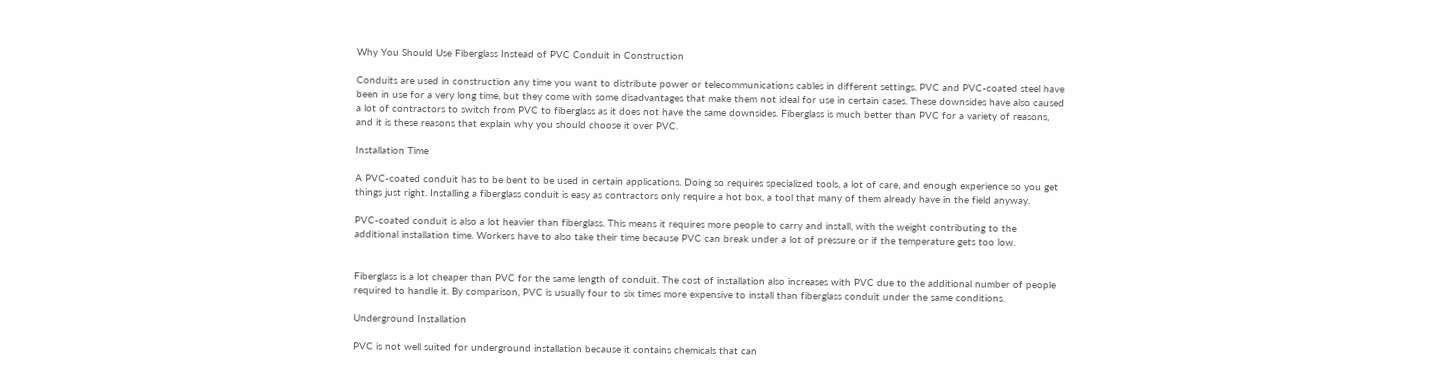Why You Should Use Fiberglass Instead of PVC Conduit in Construction

Conduits are used in construction any time you want to distribute power or telecommunications cables in different settings. PVC and PVC-coated steel have been in use for a very long time, but they come with some disadvantages that make them not ideal for use in certain cases. These downsides have also caused a lot of contractors to switch from PVC to fiberglass as it does not have the same downsides. Fiberglass is much better than PVC for a variety of reasons, and it is these reasons that explain why you should choose it over PVC.

Installation Time

A PVC-coated conduit has to be bent to be used in certain applications. Doing so requires specialized tools, a lot of care, and enough experience so you get things just right. Installing a fiberglass conduit is easy as contractors only require a hot box, a tool that many of them already have in the field anyway.

PVC-coated conduit is also a lot heavier than fiberglass. This means it requires more people to carry and install, with the weight contributing to the additional installation time. Workers have to also take their time because PVC can break under a lot of pressure or if the temperature gets too low.


Fiberglass is a lot cheaper than PVC for the same length of conduit. The cost of installation also increases with PVC due to the additional number of people required to handle it. By comparison, PVC is usually four to six times more expensive to install than fiberglass conduit under the same conditions.

Underground Installation

PVC is not well suited for underground installation because it contains chemicals that can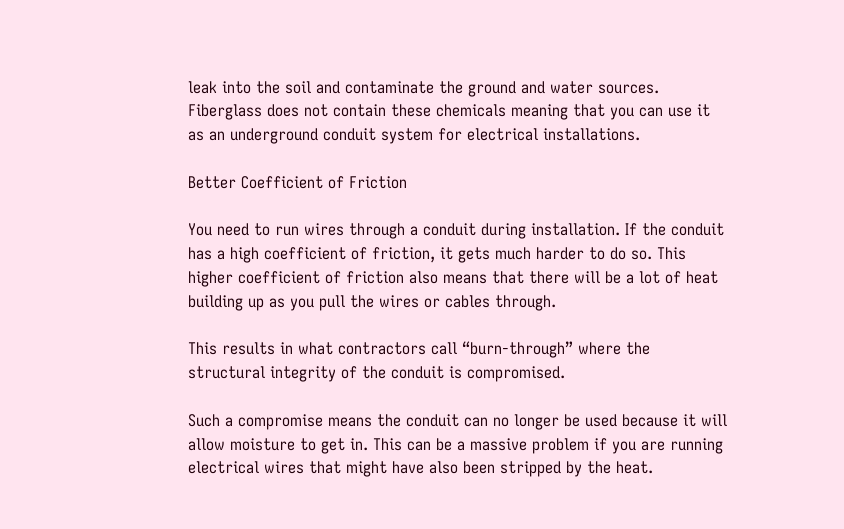leak into the soil and contaminate the ground and water sources. Fiberglass does not contain these chemicals meaning that you can use it as an underground conduit system for electrical installations.

Better Coefficient of Friction

You need to run wires through a conduit during installation. If the conduit has a high coefficient of friction, it gets much harder to do so. This higher coefficient of friction also means that there will be a lot of heat building up as you pull the wires or cables through.

This results in what contractors call “burn-through” where the structural integrity of the conduit is compromised.

Such a compromise means the conduit can no longer be used because it will allow moisture to get in. This can be a massive problem if you are running electrical wires that might have also been stripped by the heat.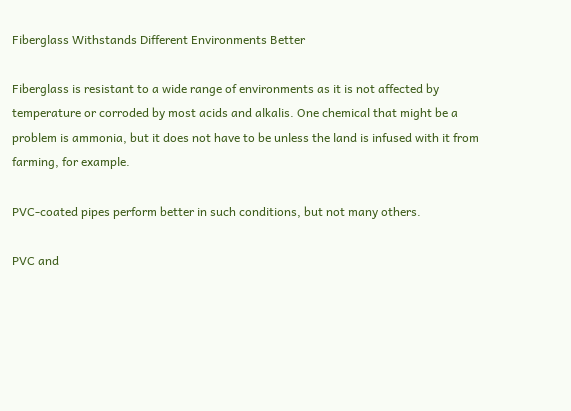Fiberglass Withstands Different Environments Better

Fiberglass is resistant to a wide range of environments as it is not affected by temperature or corroded by most acids and alkalis. One chemical that might be a problem is ammonia, but it does not have to be unless the land is infused with it from farming, for example.

PVC-coated pipes perform better in such conditions, but not many others.

PVC and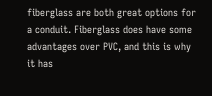fiberglass are both great options for a conduit. Fiberglass does have some advantages over PVC, and this is why it has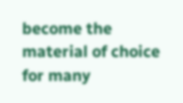become the material of choice for many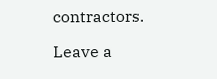contractors.

Leave a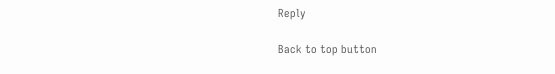Reply

Back to top button